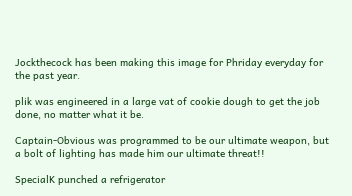Jockthecock has been making this image for Phriday everyday for the past year.

plik was engineered in a large vat of cookie dough to get the job done, no matter what it be.

Captain-Obvious was programmed to be our ultimate weapon, but a bolt of lighting has made him our ultimate threat!!

SpecialK punched a refrigerator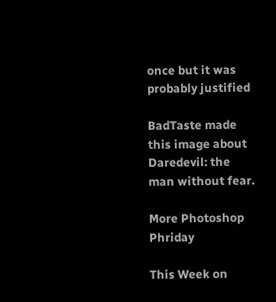once but it was probably justified

BadTaste made this image about Daredevil: the man without fear.

More Photoshop Phriday

This Week on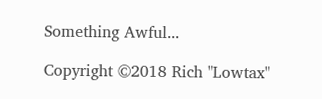Something Awful...

Copyright ©2018 Rich "Lowtax"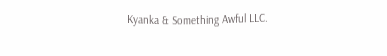Kyanka & Something Awful LLC.